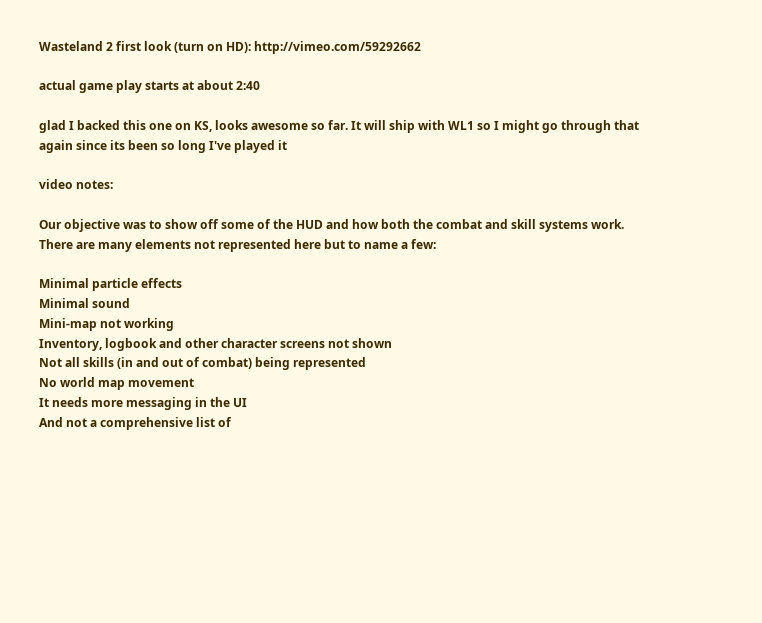Wasteland 2 first look (turn on HD): http://vimeo.com/59292662

actual game play starts at about 2:40

glad I backed this one on KS, looks awesome so far. It will ship with WL1 so I might go through that again since its been so long I've played it

video notes:

Our objective was to show off some of the HUD and how both the combat and skill systems work. There are many elements not represented here but to name a few:

Minimal particle effects
Minimal sound
Mini-map not working
Inventory, logbook and other character screens not shown
Not all skills (in and out of combat) being represented
No world map movement
It needs more messaging in the UI
And not a comprehensive list of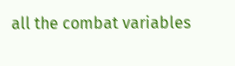all the combat variables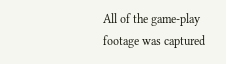All of the game-play footage was captured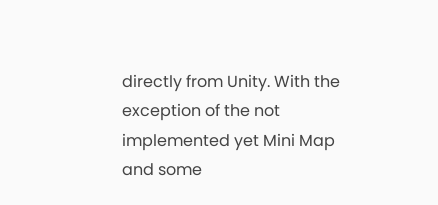directly from Unity. With the exception of the not implemented yet Mini Map and some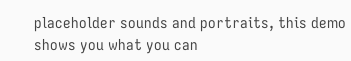placeholder sounds and portraits, this demo shows you what you can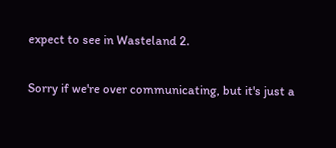expect to see in Wasteland 2.

Sorry if we're over communicating, but it's just a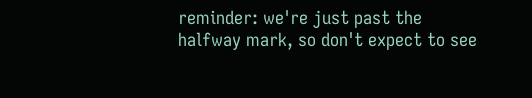reminder: we're just past the halfway mark, so don't expect to see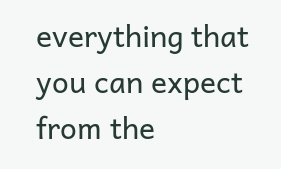everything that you can expect from the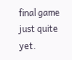final game just quite yet.